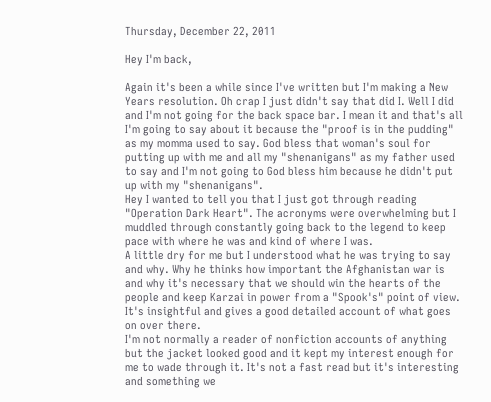Thursday, December 22, 2011

Hey I'm back,

Again it's been a while since I've written but I'm making a New Years resolution. Oh crap I just didn't say that did I. Well I did and I'm not going for the back space bar. I mean it and that's all I'm going to say about it because the "proof is in the pudding" as my momma used to say. God bless that woman's soul for putting up with me and all my "shenanigans" as my father used to say and I'm not going to God bless him because he didn't put up with my "shenanigans".
Hey I wanted to tell you that I just got through reading "Operation Dark Heart". The acronyms were overwhelming but I muddled through constantly going back to the legend to keep pace with where he was and kind of where I was.
A little dry for me but I understood what he was trying to say and why. Why he thinks how important the Afghanistan war is and why it's necessary that we should win the hearts of the people and keep Karzai in power from a "Spook's" point of view. It's insightful and gives a good detailed account of what goes on over there.
I'm not normally a reader of nonfiction accounts of anything but the jacket looked good and it kept my interest enough for me to wade through it. It's not a fast read but it's interesting and something we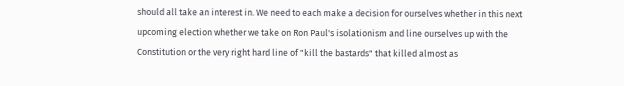should all take an interest in. We need to each make a decision for ourselves whether in this next upcoming election whether we take on Ron Paul's isolationism and line ourselves up with the Constitution or the very right hard line of "kill the bastards" that killed almost as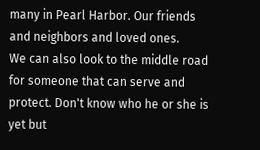many in Pearl Harbor. Our friends and neighbors and loved ones.
We can also look to the middle road for someone that can serve and protect. Don't know who he or she is yet but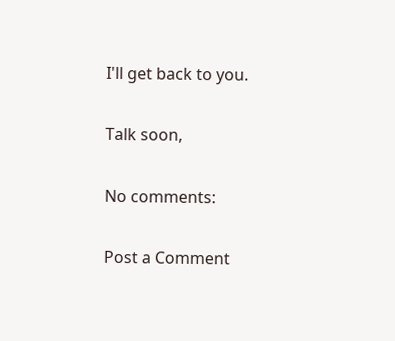I'll get back to you.

Talk soon,

No comments:

Post a Comment